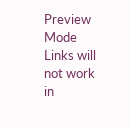Preview Mode Links will not work in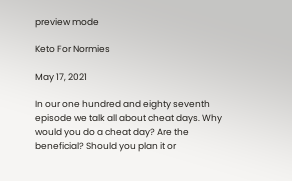preview mode

Keto For Normies

May 17, 2021

In our one hundred and eighty seventh episode we talk all about cheat days. Why would you do a cheat day? Are the beneficial? Should you plan it or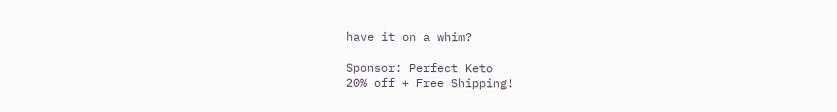have it on a whim?

Sponsor: Perfect Keto
20% off + Free Shipping!